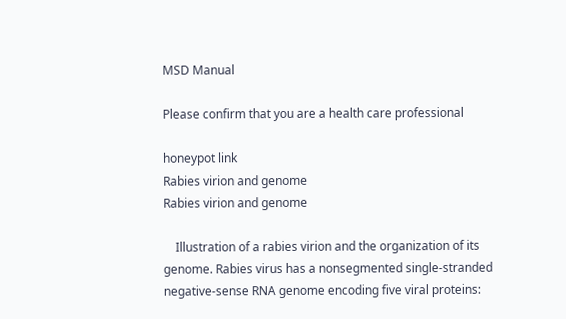MSD Manual

Please confirm that you are a health care professional

honeypot link
Rabies virion and genome
Rabies virion and genome

    Illustration of a rabies virion and the organization of its genome. Rabies virus has a nonsegmented single-stranded negative-sense RNA genome encoding five viral proteins: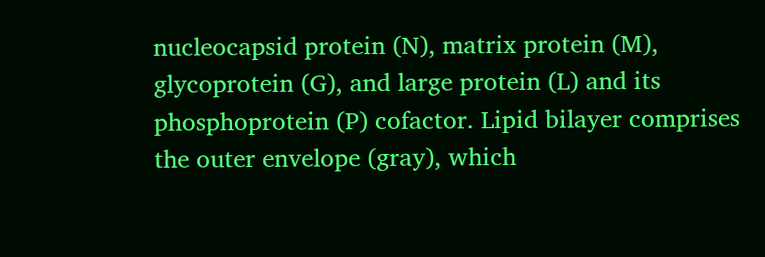nucleocapsid protein (N), matrix protein (M), glycoprotein (G), and large protein (L) and its phosphoprotein (P) cofactor. Lipid bilayer comprises the outer envelope (gray), which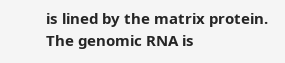is lined by the matrix protein. The genomic RNA is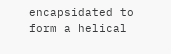encapsidated to form a helical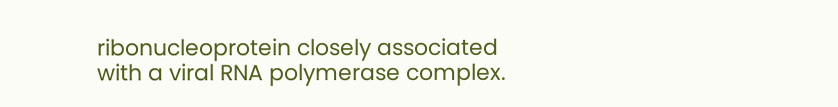ribonucleoprotein closely associated with a viral RNA polymerase complex.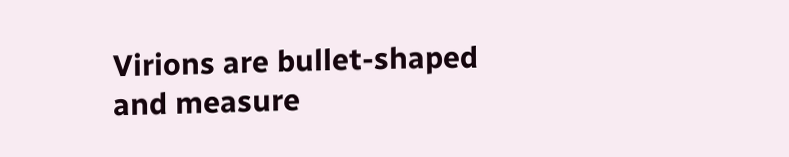Virions are bullet-shaped and measure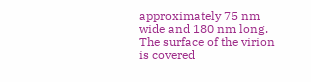approximately 75 nm wide and 180 nm long. The surface of the virion is covered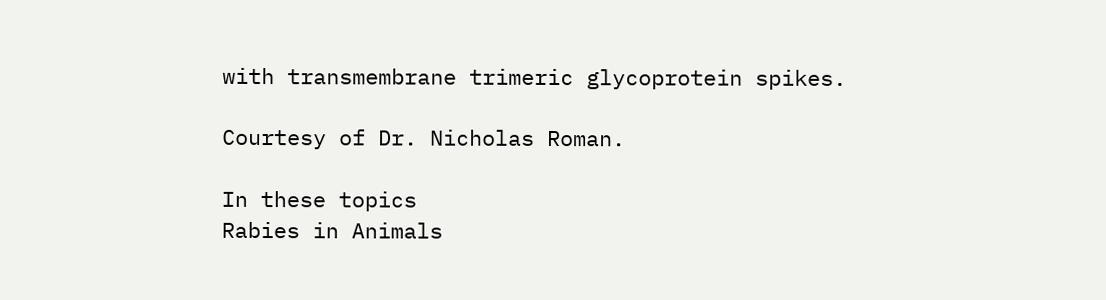with transmembrane trimeric glycoprotein spikes.

Courtesy of Dr. Nicholas Roman.

In these topics
Rabies in Animals